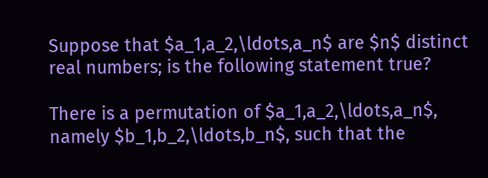Suppose that $a_1,a_2,\ldots,a_n$ are $n$ distinct real numbers; is the following statement true?

There is a permutation of $a_1,a_2,\ldots,a_n$, namely $b_1,b_2,\ldots,b_n$, such that the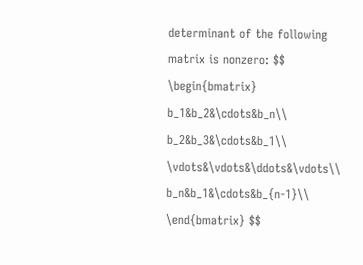determinant of the following matrix is nonzero: $$ \begin{bmatrix} b_1&b_2&\cdots&b_n\\ b_2&b_3&\cdots&b_1\\ \vdots&\vdots&\ddots&\vdots\\ b_n&b_1&\cdots&b_{n-1}\\ \end{bmatrix} $$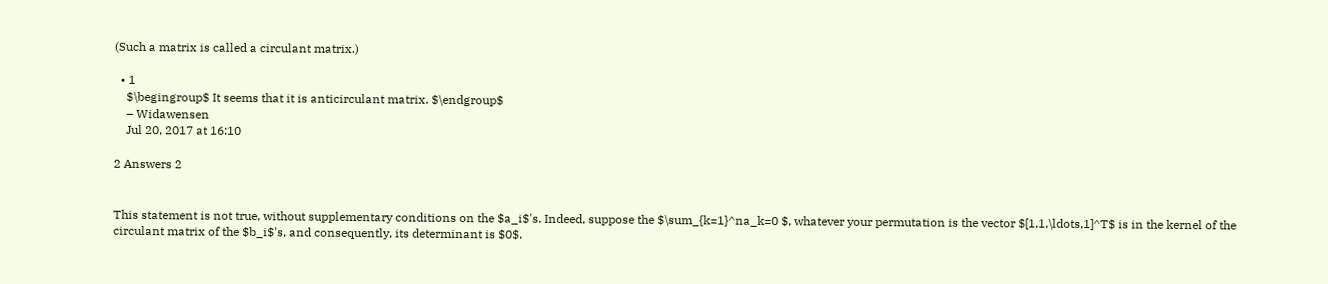(Such a matrix is called a circulant matrix.)

  • 1
    $\begingroup$ It seems that it is anticirculant matrix. $\endgroup$
    – Widawensen
    Jul 20, 2017 at 16:10

2 Answers 2


This statement is not true, without supplementary conditions on the $a_i$'s. Indeed, suppose the $\sum_{k=1}^na_k=0 $, whatever your permutation is the vector $[1,1,\ldots,1]^T$ is in the kernel of the circulant matrix of the $b_i$'s, and consequently, its determinant is $0$.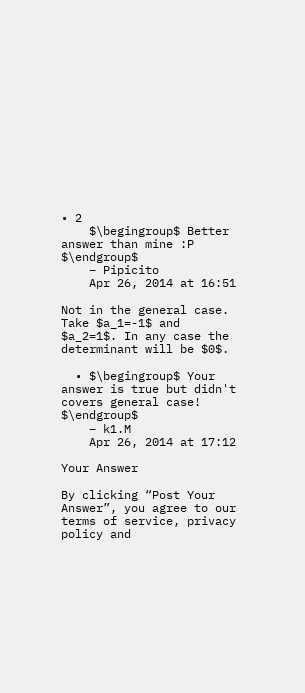• 2
    $\begingroup$ Better answer than mine :P $\endgroup$
    – Pipicito
    Apr 26, 2014 at 16:51

Not in the general case. Take $a_1=-1$ and $a_2=1$. In any case the determinant will be $0$.

  • $\begingroup$ Your answer is true but didn't covers general case! $\endgroup$
    – k1.M
    Apr 26, 2014 at 17:12

Your Answer

By clicking “Post Your Answer”, you agree to our terms of service, privacy policy and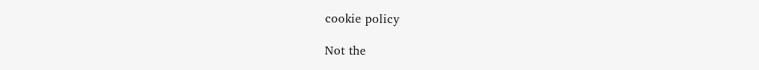cookie policy

Not the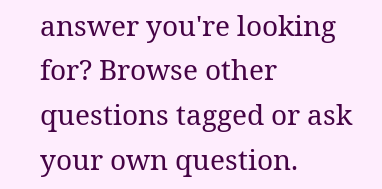answer you're looking for? Browse other questions tagged or ask your own question.